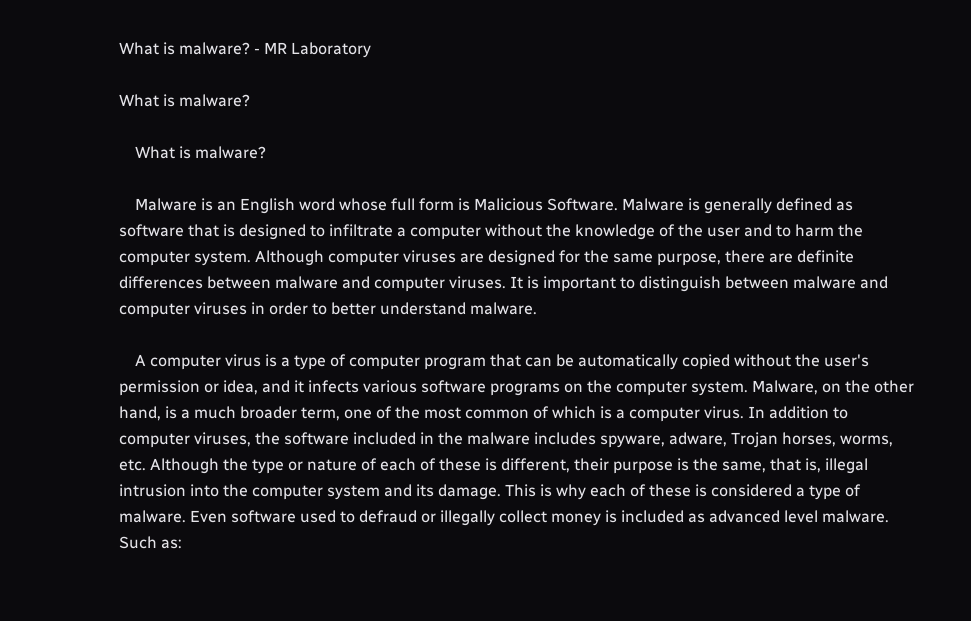What is malware? - MR Laboratory

What is malware?

    What is malware?

    Malware is an English word whose full form is Malicious Software. Malware is generally defined as software that is designed to infiltrate a computer without the knowledge of the user and to harm the computer system. Although computer viruses are designed for the same purpose, there are definite differences between malware and computer viruses. It is important to distinguish between malware and computer viruses in order to better understand malware.

    A computer virus is a type of computer program that can be automatically copied without the user's permission or idea, and it infects various software programs on the computer system. Malware, on the other hand, is a much broader term, one of the most common of which is a computer virus. In addition to computer viruses, the software included in the malware includes spyware, adware, Trojan horses, worms, etc. Although the type or nature of each of these is different, their purpose is the same, that is, illegal intrusion into the computer system and its damage. This is why each of these is considered a type of malware. Even software used to defraud or illegally collect money is included as advanced level malware. Such as: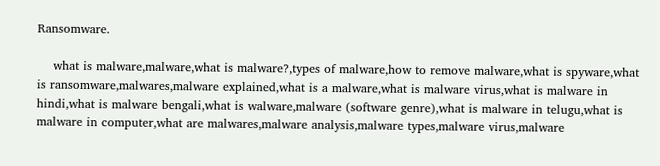Ransomware.

    what is malware,malware,what is malware?,types of malware,how to remove malware,what is spyware,what is ransomware,malwares,malware explained,what is a malware,what is malware virus,what is malware in hindi,what is malware bengali,what is walware,malware (software genre),what is malware in telugu,what is malware in computer,what are malwares,malware analysis,malware types,malware virus,malware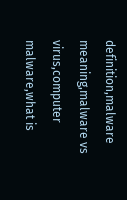definition,malware meaning,malware vs virus,computer malware,what is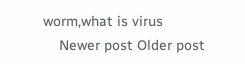worm,what is virus
    Newer post Older post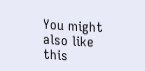You might also like this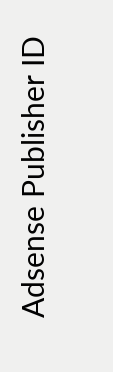Adsense Publisher ID